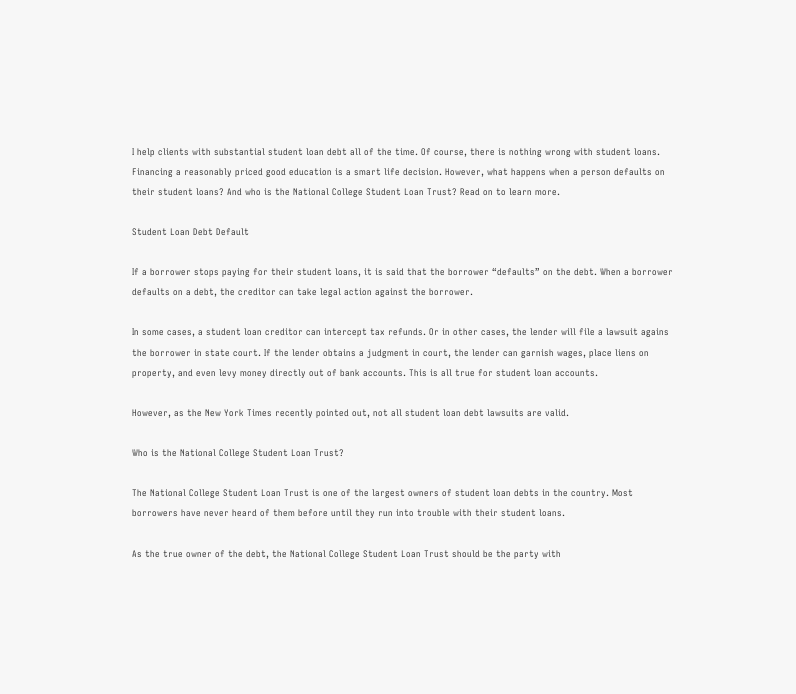I help clients with substantial student loan debt all of the time. Of course, there is nothing wrong with student loans. Financing a reasonably priced good education is a smart life decision. However, what happens when a person defaults on their student loans? And who is the National College Student Loan Trust? Read on to learn more.

Student Loan Debt Default

If a borrower stops paying for their student loans, it is said that the borrower “defaults” on the debt. When a borrower defaults on a debt, the creditor can take legal action against the borrower.

In some cases, a student loan creditor can intercept tax refunds. Or in other cases, the lender will file a lawsuit agains the borrower in state court. If the lender obtains a judgment in court, the lender can garnish wages, place liens on property, and even levy money directly out of bank accounts. This is all true for student loan accounts.

However, as the New York Times recently pointed out, not all student loan debt lawsuits are valid.

Who is the National College Student Loan Trust?

The National College Student Loan Trust is one of the largest owners of student loan debts in the country. Most borrowers have never heard of them before until they run into trouble with their student loans.

As the true owner of the debt, the National College Student Loan Trust should be the party with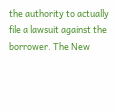the authority to actually file a lawsuit against the borrower. The New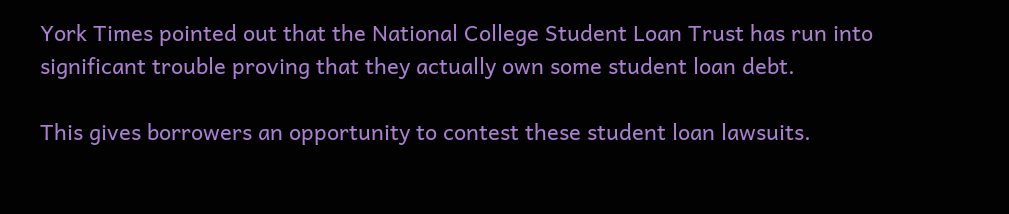York Times pointed out that the National College Student Loan Trust has run into significant trouble proving that they actually own some student loan debt.

This gives borrowers an opportunity to contest these student loan lawsuits.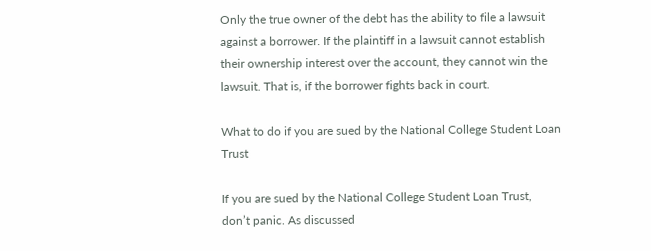Only the true owner of the debt has the ability to file a lawsuit against a borrower. If the plaintiff in a lawsuit cannot establish their ownership interest over the account, they cannot win the lawsuit. That is, if the borrower fights back in court.

What to do if you are sued by the National College Student Loan Trust

If you are sued by the National College Student Loan Trust, don’t panic. As discussed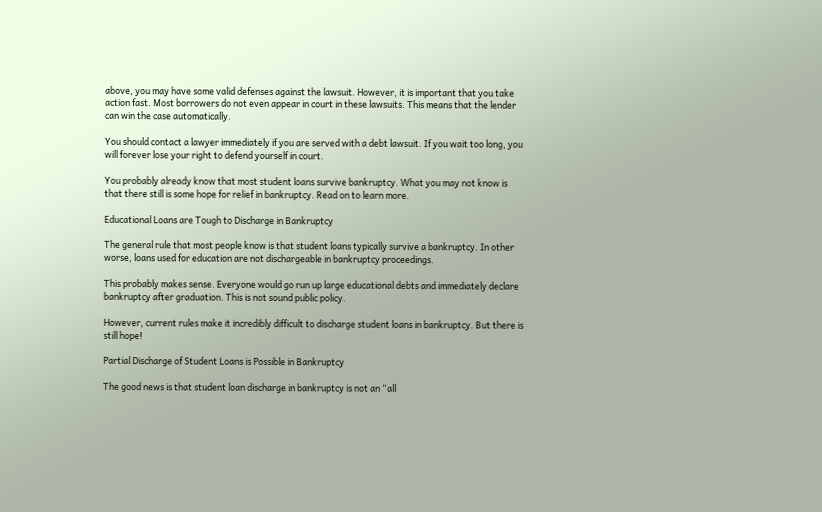above, you may have some valid defenses against the lawsuit. However, it is important that you take action fast. Most borrowers do not even appear in court in these lawsuits. This means that the lender can win the case automatically.

You should contact a lawyer immediately if you are served with a debt lawsuit. If you wait too long, you will forever lose your right to defend yourself in court.

You probably already know that most student loans survive bankruptcy. What you may not know is that there still is some hope for relief in bankruptcy. Read on to learn more.

Educational Loans are Tough to Discharge in Bankruptcy

The general rule that most people know is that student loans typically survive a bankruptcy. In other worse, loans used for education are not dischargeable in bankruptcy proceedings.

This probably makes sense. Everyone would go run up large educational debts and immediately declare bankruptcy after graduation. This is not sound public policy.

However, current rules make it incredibly difficult to discharge student loans in bankruptcy. But there is still hope!

Partial Discharge of Student Loans is Possible in Bankruptcy

The good news is that student loan discharge in bankruptcy is not an “all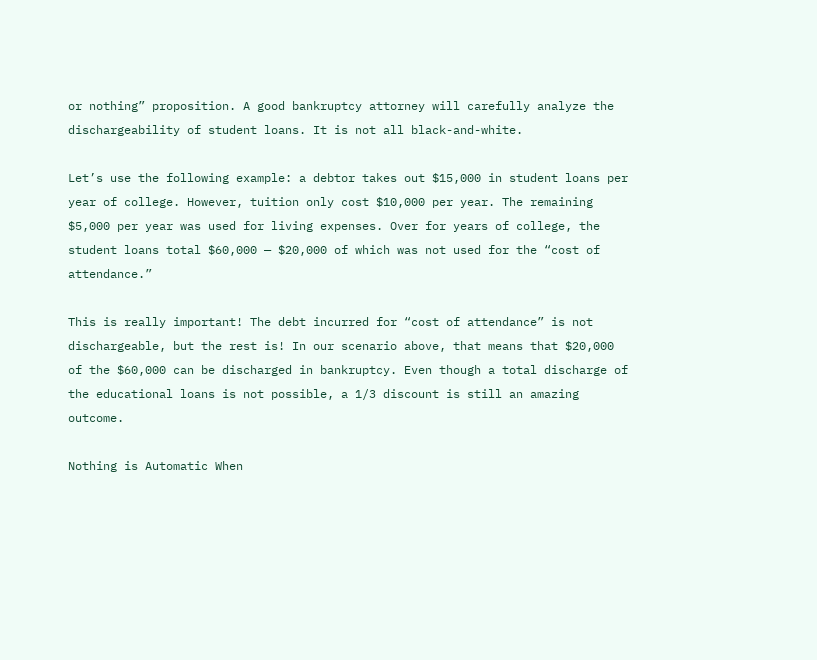or nothing” proposition. A good bankruptcy attorney will carefully analyze the dischargeability of student loans. It is not all black-and-white.

Let’s use the following example: a debtor takes out $15,000 in student loans per year of college. However, tuition only cost $10,000 per year. The remaining $5,000 per year was used for living expenses. Over for years of college, the student loans total $60,000 — $20,000 of which was not used for the “cost of attendance.”

This is really important! The debt incurred for “cost of attendance” is not dischargeable, but the rest is! In our scenario above, that means that $20,000 of the $60,000 can be discharged in bankruptcy. Even though a total discharge of the educational loans is not possible, a 1/3 discount is still an amazing outcome.

Nothing is Automatic When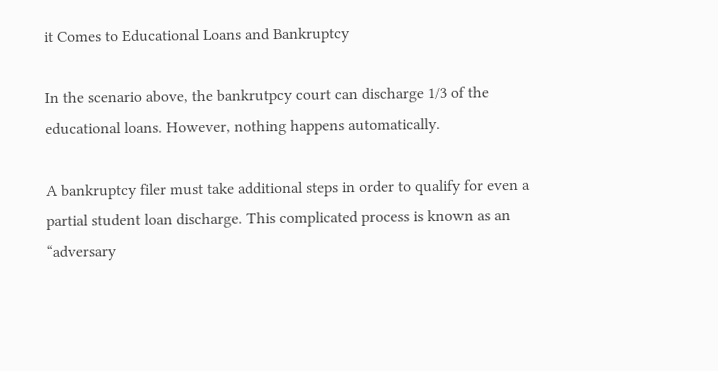it Comes to Educational Loans and Bankruptcy

In the scenario above, the bankrutpcy court can discharge 1/3 of the educational loans. However, nothing happens automatically.

A bankruptcy filer must take additional steps in order to qualify for even a partial student loan discharge. This complicated process is known as an “adversary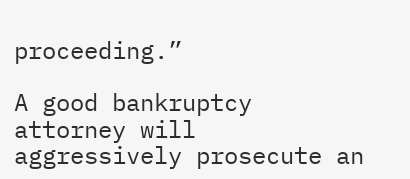proceeding.”

A good bankruptcy attorney will aggressively prosecute an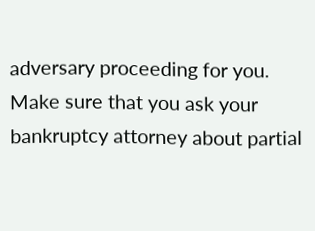adversary proceeding for you. Make sure that you ask your bankruptcy attorney about partial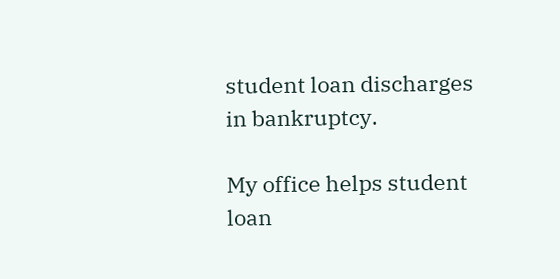student loan discharges in bankruptcy.

My office helps student loan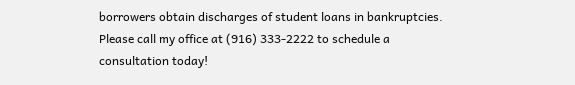borrowers obtain discharges of student loans in bankruptcies. Please call my office at (916) 333-2222 to schedule a consultation today!